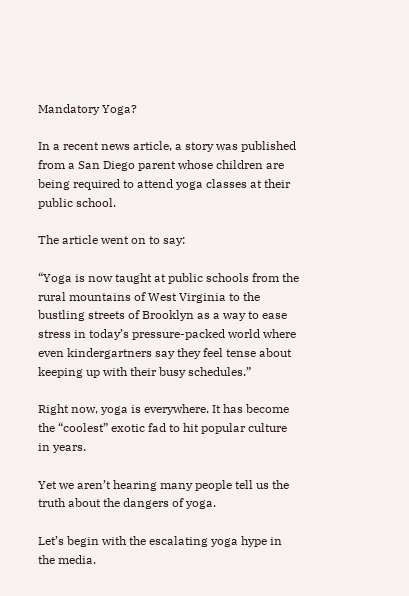Mandatory Yoga?

In a recent news article, a story was published from a San Diego parent whose children are being required to attend yoga classes at their public school.

The article went on to say:

“Yoga is now taught at public schools from the rural mountains of West Virginia to the bustling streets of Brooklyn as a way to ease stress in today’s pressure-packed world where even kindergartners say they feel tense about keeping up with their busy schedules.”

Right now, yoga is everywhere. It has become the “coolest” exotic fad to hit popular culture in years.

Yet we aren’t hearing many people tell us the truth about the dangers of yoga.

Let’s begin with the escalating yoga hype in the media.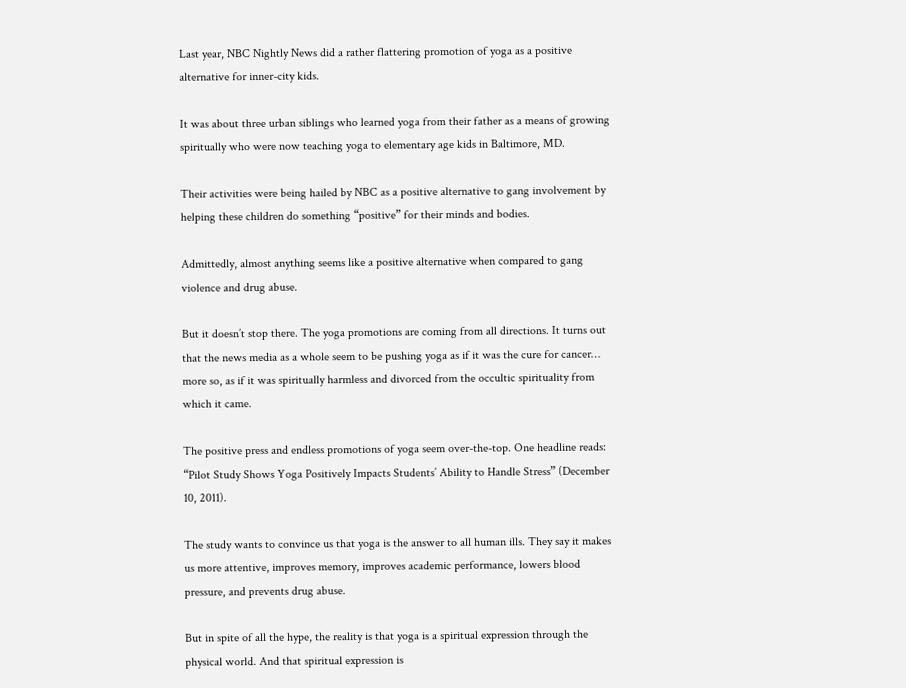Last year, NBC Nightly News did a rather flattering promotion of yoga as a positive alternative for inner-city kids.

It was about three urban siblings who learned yoga from their father as a means of growing spiritually who were now teaching yoga to elementary age kids in Baltimore, MD.

Their activities were being hailed by NBC as a positive alternative to gang involvement by helping these children do something “positive” for their minds and bodies.

Admittedly, almost anything seems like a positive alternative when compared to gang violence and drug abuse.

But it doesn’t stop there. The yoga promotions are coming from all directions. It turns out that the news media as a whole seem to be pushing yoga as if it was the cure for cancer… more so, as if it was spiritually harmless and divorced from the occultic spirituality from which it came.

The positive press and endless promotions of yoga seem over-the-top. One headline reads: “Pilot Study Shows Yoga Positively Impacts Students’ Ability to Handle Stress” (December 10, 2011).

The study wants to convince us that yoga is the answer to all human ills. They say it makes us more attentive, improves memory, improves academic performance, lowers blood pressure, and prevents drug abuse.

But in spite of all the hype, the reality is that yoga is a spiritual expression through the physical world. And that spiritual expression is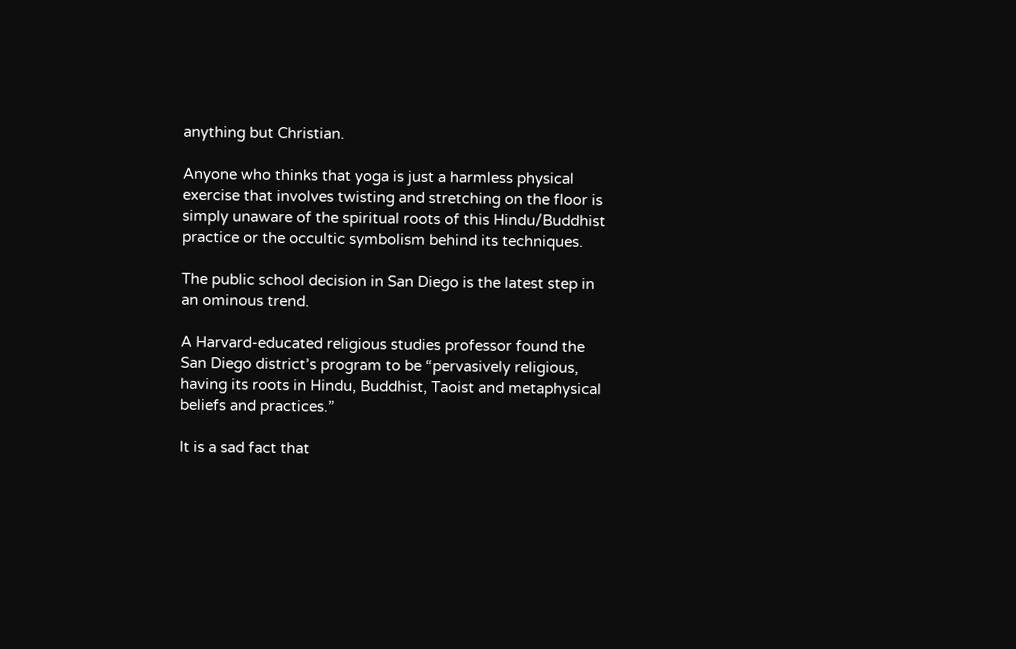anything but Christian.

Anyone who thinks that yoga is just a harmless physical exercise that involves twisting and stretching on the floor is simply unaware of the spiritual roots of this Hindu/Buddhist practice or the occultic symbolism behind its techniques.

The public school decision in San Diego is the latest step in an ominous trend.

A Harvard-educated religious studies professor found the San Diego district’s program to be “pervasively religious, having its roots in Hindu, Buddhist, Taoist and metaphysical beliefs and practices.”

It is a sad fact that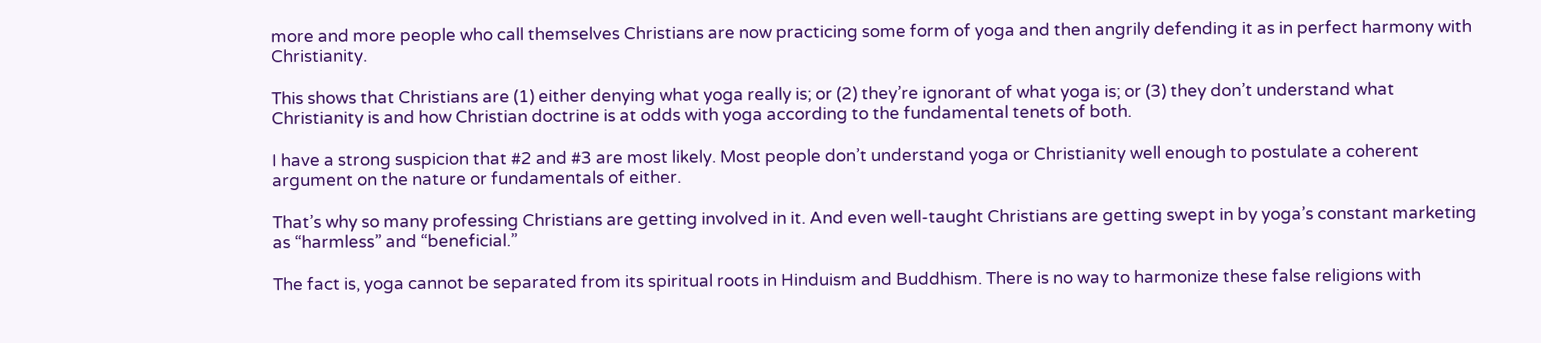more and more people who call themselves Christians are now practicing some form of yoga and then angrily defending it as in perfect harmony with Christianity.

This shows that Christians are (1) either denying what yoga really is; or (2) they’re ignorant of what yoga is; or (3) they don’t understand what Christianity is and how Christian doctrine is at odds with yoga according to the fundamental tenets of both.

I have a strong suspicion that #2 and #3 are most likely. Most people don’t understand yoga or Christianity well enough to postulate a coherent argument on the nature or fundamentals of either.

That’s why so many professing Christians are getting involved in it. And even well-taught Christians are getting swept in by yoga’s constant marketing as “harmless” and “beneficial.”

The fact is, yoga cannot be separated from its spiritual roots in Hinduism and Buddhism. There is no way to harmonize these false religions with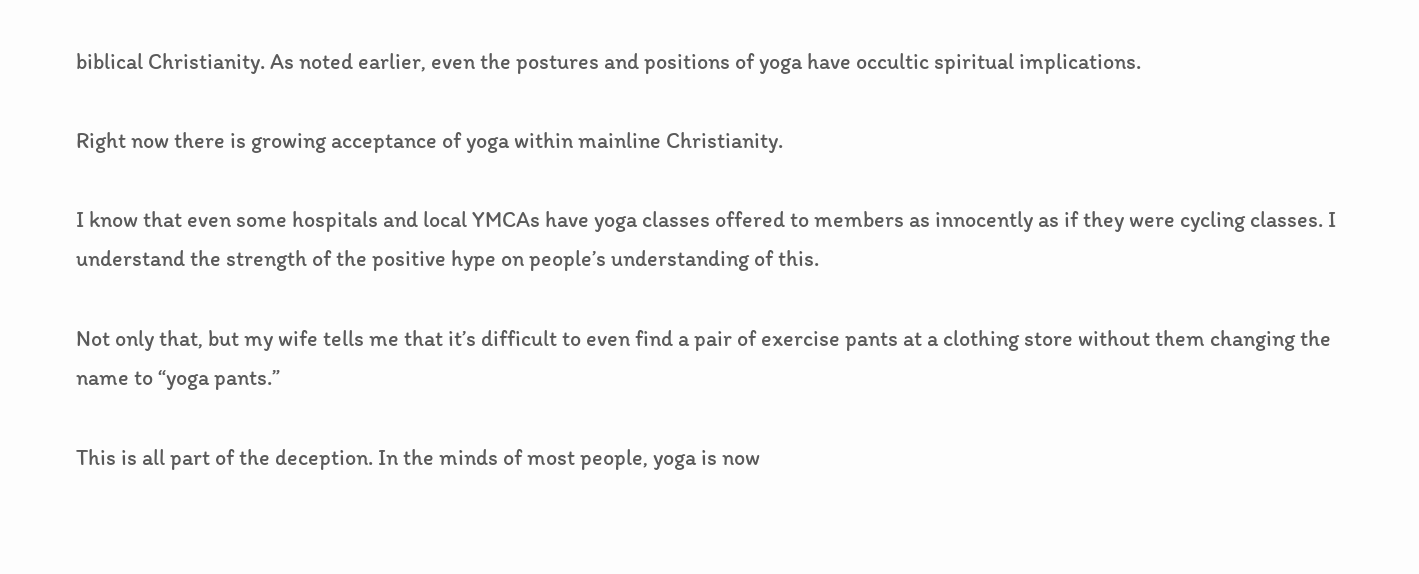biblical Christianity. As noted earlier, even the postures and positions of yoga have occultic spiritual implications.

Right now there is growing acceptance of yoga within mainline Christianity.

I know that even some hospitals and local YMCAs have yoga classes offered to members as innocently as if they were cycling classes. I understand the strength of the positive hype on people’s understanding of this.

Not only that, but my wife tells me that it’s difficult to even find a pair of exercise pants at a clothing store without them changing the name to “yoga pants.”

This is all part of the deception. In the minds of most people, yoga is now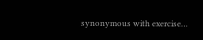synonymous with exercise…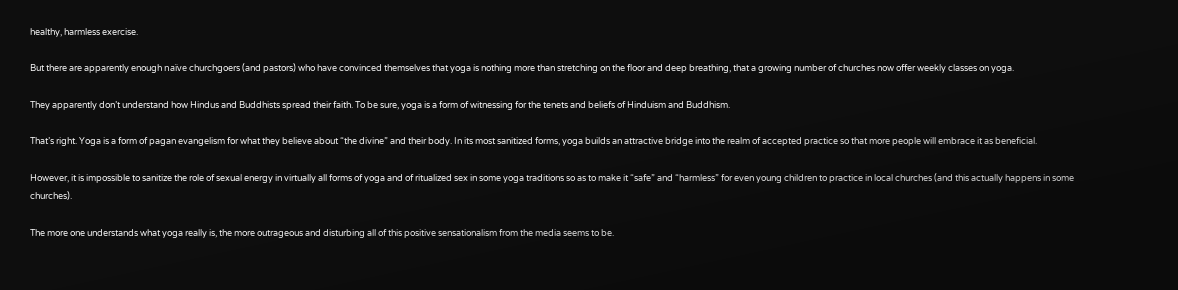healthy, harmless exercise.

But there are apparently enough naïve churchgoers (and pastors) who have convinced themselves that yoga is nothing more than stretching on the floor and deep breathing, that a growing number of churches now offer weekly classes on yoga.

They apparently don’t understand how Hindus and Buddhists spread their faith. To be sure, yoga is a form of witnessing for the tenets and beliefs of Hinduism and Buddhism.

That’s right. Yoga is a form of pagan evangelism for what they believe about “the divine” and their body. In its most sanitized forms, yoga builds an attractive bridge into the realm of accepted practice so that more people will embrace it as beneficial.

However, it is impossible to sanitize the role of sexual energy in virtually all forms of yoga and of ritualized sex in some yoga traditions so as to make it “safe” and “harmless” for even young children to practice in local churches (and this actually happens in some churches).

The more one understands what yoga really is, the more outrageous and disturbing all of this positive sensationalism from the media seems to be.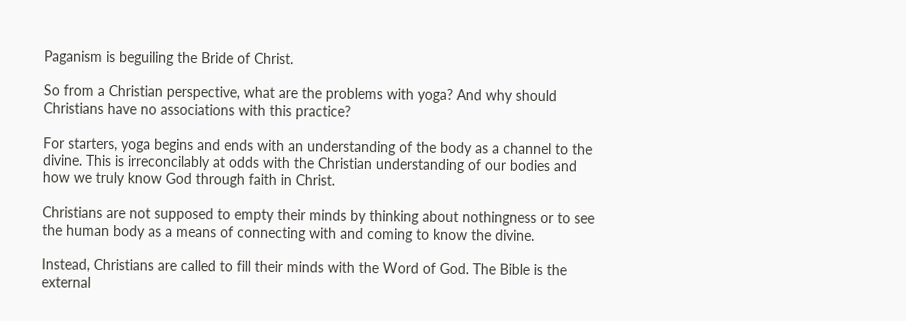Paganism is beguiling the Bride of Christ.

So from a Christian perspective, what are the problems with yoga? And why should Christians have no associations with this practice?

For starters, yoga begins and ends with an understanding of the body as a channel to the divine. This is irreconcilably at odds with the Christian understanding of our bodies and how we truly know God through faith in Christ.

Christians are not supposed to empty their minds by thinking about nothingness or to see the human body as a means of connecting with and coming to know the divine.

Instead, Christians are called to fill their minds with the Word of God. The Bible is the external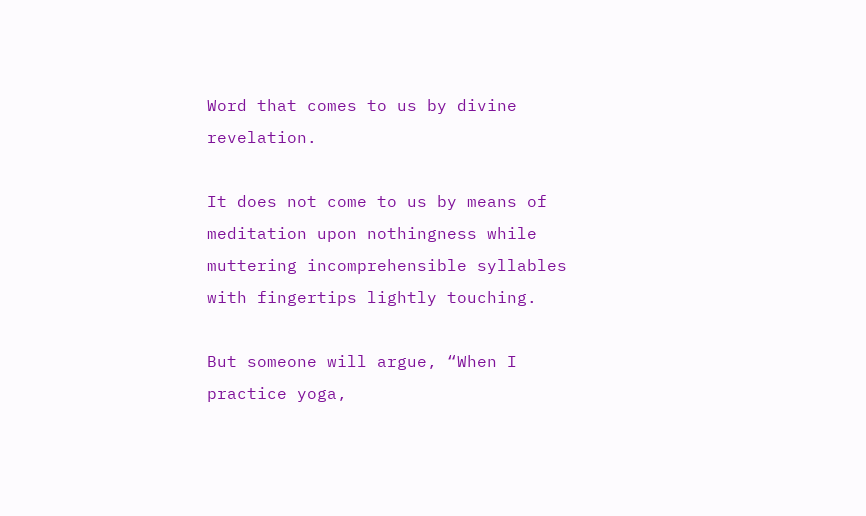Word that comes to us by divine revelation.

It does not come to us by means of meditation upon nothingness while muttering incomprehensible syllables with fingertips lightly touching.

But someone will argue, “When I practice yoga,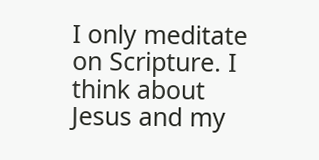I only meditate on Scripture. I think about Jesus and my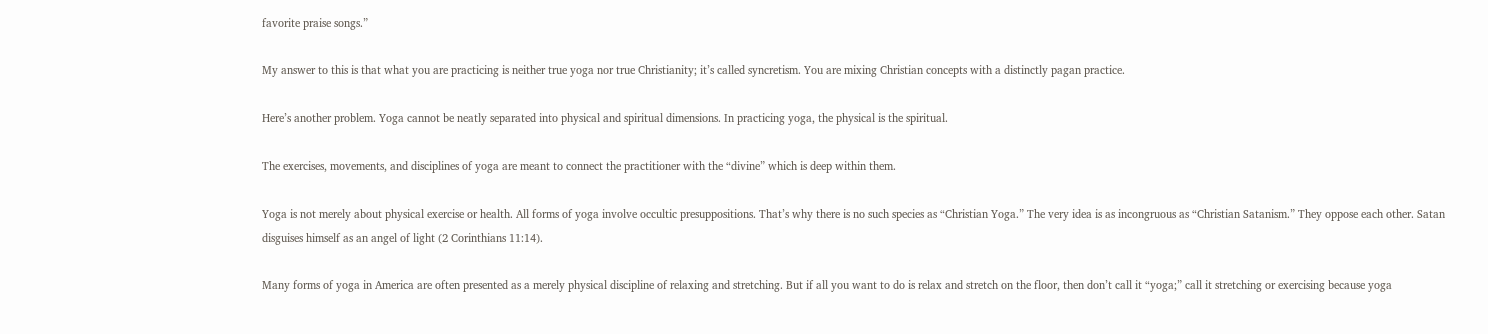favorite praise songs.”

My answer to this is that what you are practicing is neither true yoga nor true Christianity; it’s called syncretism. You are mixing Christian concepts with a distinctly pagan practice.

Here’s another problem. Yoga cannot be neatly separated into physical and spiritual dimensions. In practicing yoga, the physical is the spiritual.

The exercises, movements, and disciplines of yoga are meant to connect the practitioner with the “divine” which is deep within them.

Yoga is not merely about physical exercise or health. All forms of yoga involve occultic presuppositions. That’s why there is no such species as “Christian Yoga.” The very idea is as incongruous as “Christian Satanism.” They oppose each other. Satan disguises himself as an angel of light (2 Corinthians 11:14).

Many forms of yoga in America are often presented as a merely physical discipline of relaxing and stretching. But if all you want to do is relax and stretch on the floor, then don’t call it “yoga;” call it stretching or exercising because yoga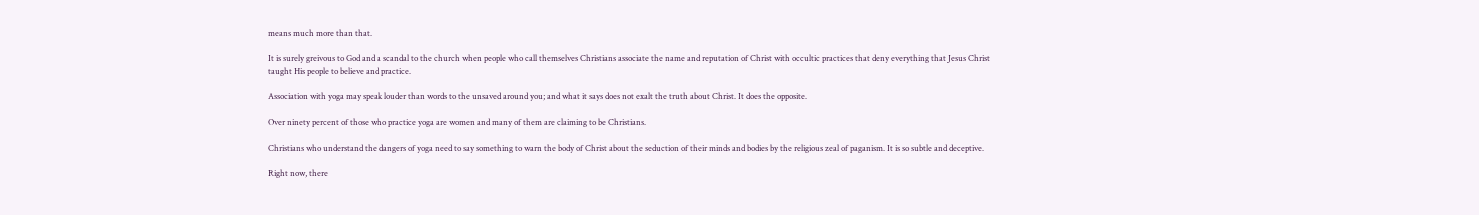means much more than that.

It is surely greivous to God and a scandal to the church when people who call themselves Christians associate the name and reputation of Christ with occultic practices that deny everything that Jesus Christ taught His people to believe and practice.

Association with yoga may speak louder than words to the unsaved around you; and what it says does not exalt the truth about Christ. It does the opposite.

Over ninety percent of those who practice yoga are women and many of them are claiming to be Christians.

Christians who understand the dangers of yoga need to say something to warn the body of Christ about the seduction of their minds and bodies by the religious zeal of paganism. It is so subtle and deceptive.

Right now, there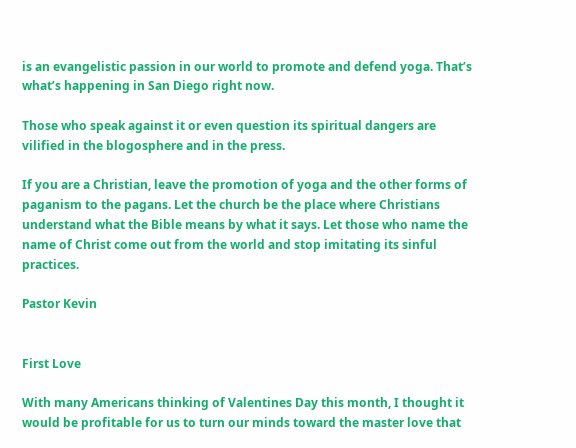is an evangelistic passion in our world to promote and defend yoga. That’s what’s happening in San Diego right now.

Those who speak against it or even question its spiritual dangers are vilified in the blogosphere and in the press.

If you are a Christian, leave the promotion of yoga and the other forms of paganism to the pagans. Let the church be the place where Christians understand what the Bible means by what it says. Let those who name the name of Christ come out from the world and stop imitating its sinful practices.

Pastor Kevin


First Love

With many Americans thinking of Valentines Day this month, I thought it would be profitable for us to turn our minds toward the master love that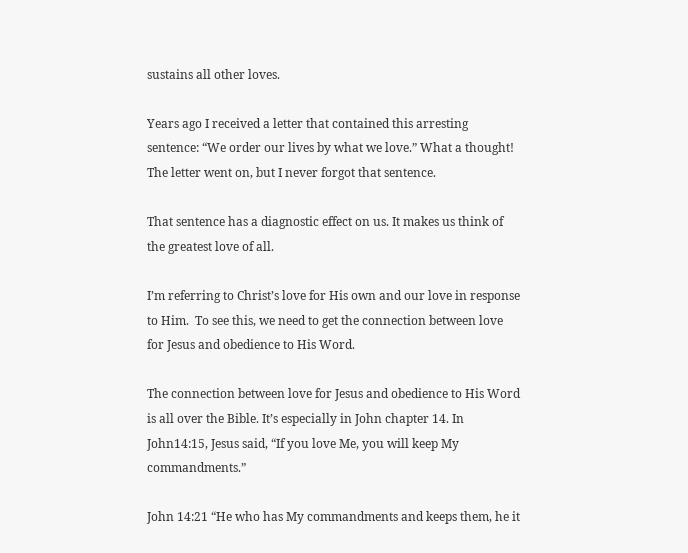sustains all other loves.

Years ago I received a letter that contained this arresting sentence: “We order our lives by what we love.” What a thought! The letter went on, but I never forgot that sentence.

That sentence has a diagnostic effect on us. It makes us think of the greatest love of all.

I’m referring to Christ’s love for His own and our love in response to Him.  To see this, we need to get the connection between love for Jesus and obedience to His Word.

The connection between love for Jesus and obedience to His Word is all over the Bible. It’s especially in John chapter 14. In John14:15, Jesus said, “If you love Me, you will keep My commandments.”

John 14:21 “He who has My commandments and keeps them, he it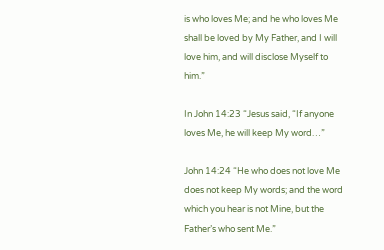is who loves Me; and he who loves Me shall be loved by My Father, and I will love him, and will disclose Myself to him.”

In John 14:23 “Jesus said, “If anyone loves Me, he will keep My word…”

John 14:24 “He who does not love Me does not keep My words; and the word which you hear is not Mine, but the Father’s who sent Me.”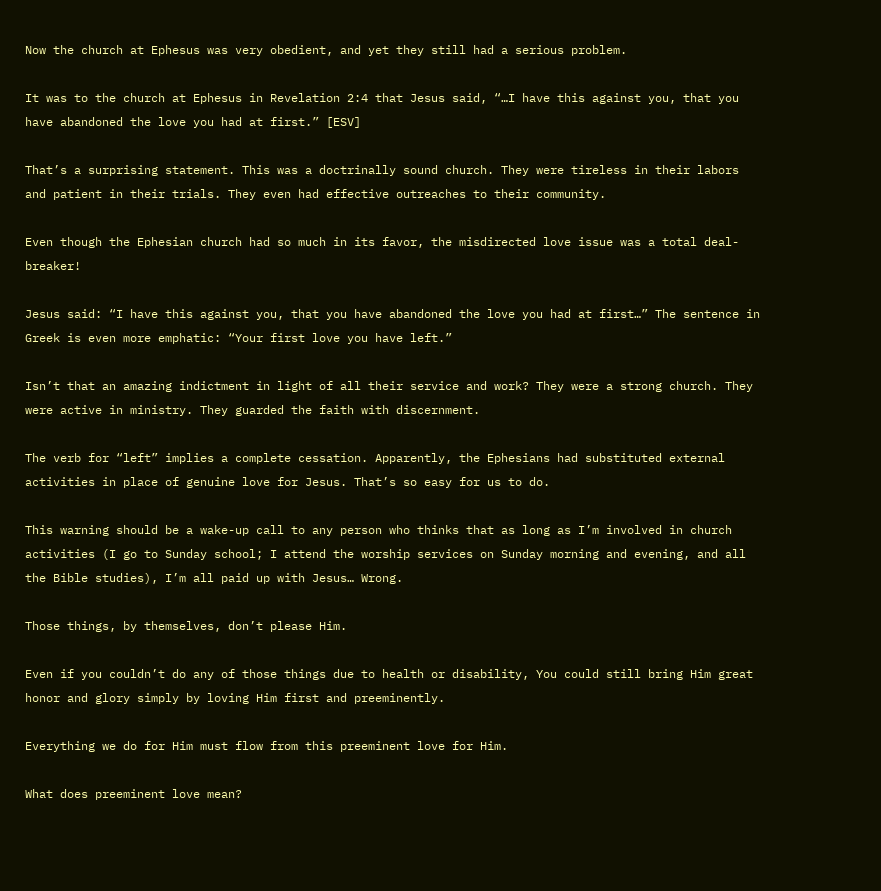Now the church at Ephesus was very obedient, and yet they still had a serious problem.

It was to the church at Ephesus in Revelation 2:4 that Jesus said, “…I have this against you, that you have abandoned the love you had at first.” [ESV]

That’s a surprising statement. This was a doctrinally sound church. They were tireless in their labors and patient in their trials. They even had effective outreaches to their community.

Even though the Ephesian church had so much in its favor, the misdirected love issue was a total deal-breaker!

Jesus said: “I have this against you, that you have abandoned the love you had at first…” The sentence in Greek is even more emphatic: “Your first love you have left.”

Isn’t that an amazing indictment in light of all their service and work? They were a strong church. They were active in ministry. They guarded the faith with discernment.

The verb for “left” implies a complete cessation. Apparently, the Ephesians had substituted external activities in place of genuine love for Jesus. That’s so easy for us to do.

This warning should be a wake-up call to any person who thinks that as long as I’m involved in church activities (I go to Sunday school; I attend the worship services on Sunday morning and evening, and all the Bible studies), I’m all paid up with Jesus… Wrong.

Those things, by themselves, don’t please Him.

Even if you couldn’t do any of those things due to health or disability, You could still bring Him great honor and glory simply by loving Him first and preeminently.

Everything we do for Him must flow from this preeminent love for Him.

What does preeminent love mean?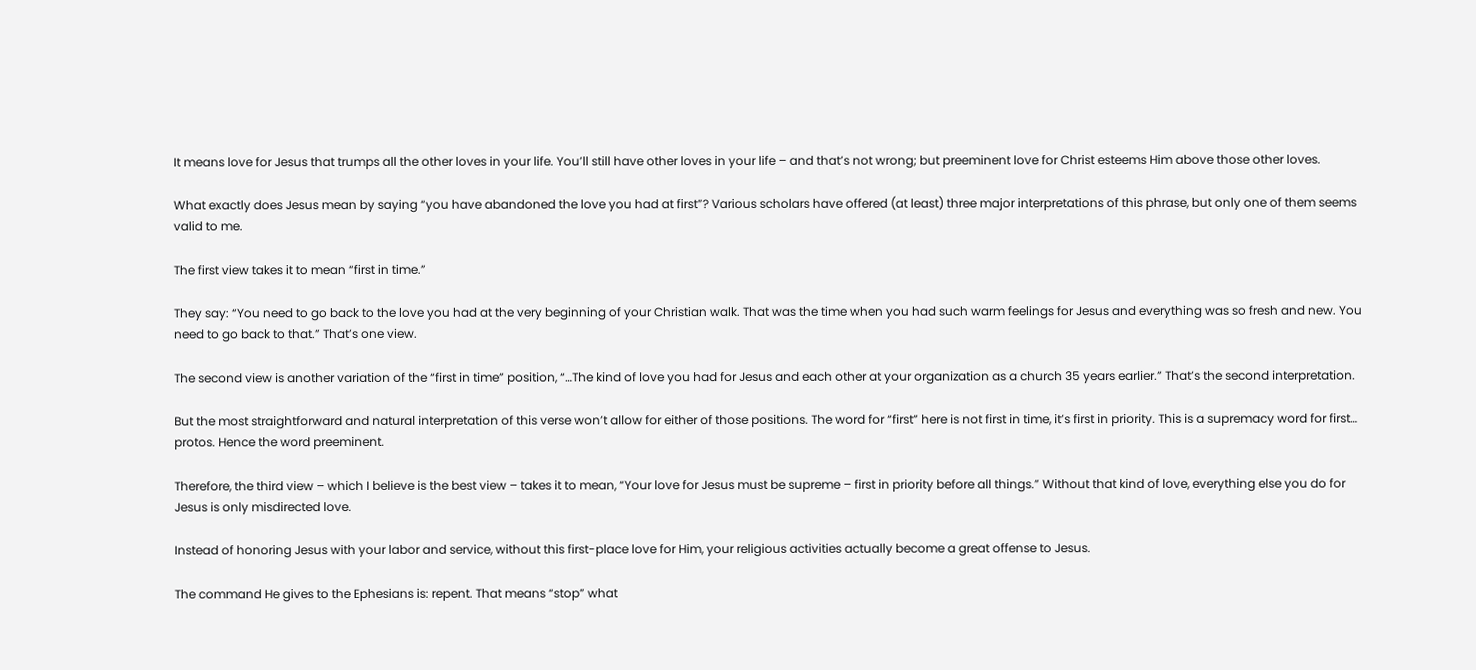It means love for Jesus that trumps all the other loves in your life. You’ll still have other loves in your life – and that’s not wrong; but preeminent love for Christ esteems Him above those other loves.

What exactly does Jesus mean by saying “you have abandoned the love you had at first”? Various scholars have offered (at least) three major interpretations of this phrase, but only one of them seems valid to me.

The first view takes it to mean “first in time.”

They say: “You need to go back to the love you had at the very beginning of your Christian walk. That was the time when you had such warm feelings for Jesus and everything was so fresh and new. You need to go back to that.” That’s one view.

The second view is another variation of the “first in time” position, “…The kind of love you had for Jesus and each other at your organization as a church 35 years earlier.” That’s the second interpretation.

But the most straightforward and natural interpretation of this verse won’t allow for either of those positions. The word for “first” here is not first in time, it’s first in priority. This is a supremacy word for first… protos. Hence the word preeminent.

Therefore, the third view – which I believe is the best view – takes it to mean, “Your love for Jesus must be supreme – first in priority before all things.” Without that kind of love, everything else you do for Jesus is only misdirected love.

Instead of honoring Jesus with your labor and service, without this first-place love for Him, your religious activities actually become a great offense to Jesus.

The command He gives to the Ephesians is: repent. That means “stop” what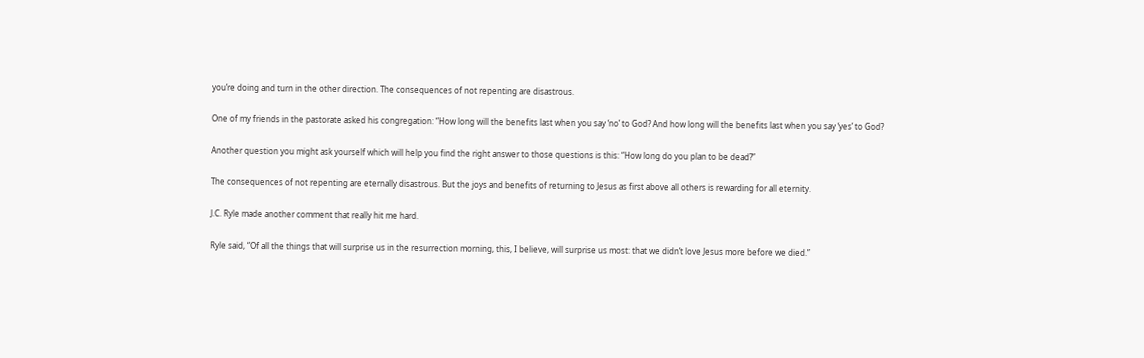you’re doing and turn in the other direction. The consequences of not repenting are disastrous.

One of my friends in the pastorate asked his congregation: “How long will the benefits last when you say ‘no’ to God? And how long will the benefits last when you say ‘yes’ to God?

Another question you might ask yourself which will help you find the right answer to those questions is this: “How long do you plan to be dead?”

The consequences of not repenting are eternally disastrous. But the joys and benefits of returning to Jesus as first above all others is rewarding for all eternity.

J.C. Ryle made another comment that really hit me hard.

Ryle said, “Of all the things that will surprise us in the resurrection morning, this, I believe, will surprise us most: that we didn’t love Jesus more before we died.”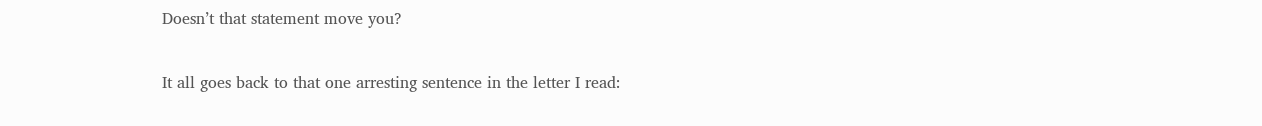Doesn’t that statement move you?

It all goes back to that one arresting sentence in the letter I read: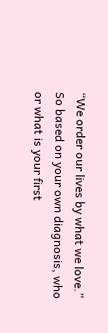“We order our lives by what we love.” So based on your own diagnosis, who or what is your first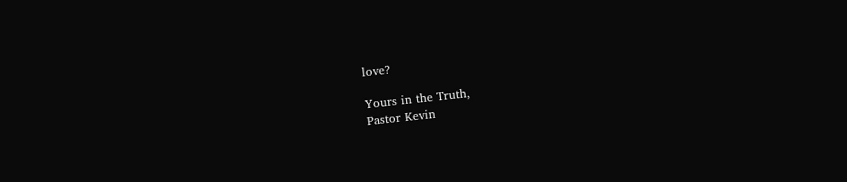love?

Yours in the Truth,
Pastor Kevin